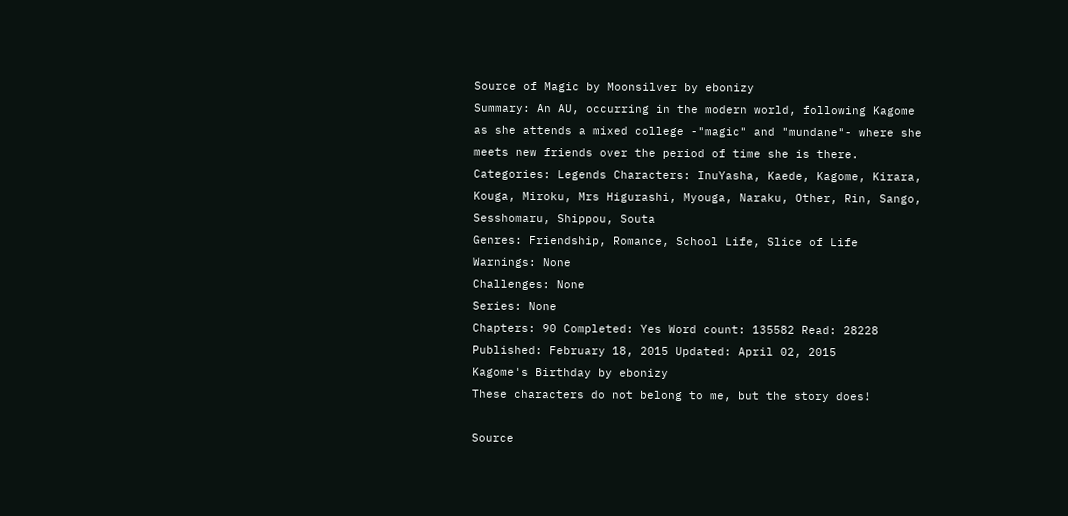Source of Magic by Moonsilver by ebonizy
Summary: An AU, occurring in the modern world, following Kagome as she attends a mixed college -"magic" and "mundane"- where she meets new friends over the period of time she is there.
Categories: Legends Characters: InuYasha, Kaede, Kagome, Kirara, Kouga, Miroku, Mrs Higurashi, Myouga, Naraku, Other, Rin, Sango, Sesshomaru, Shippou, Souta
Genres: Friendship, Romance, School Life, Slice of Life
Warnings: None
Challenges: None
Series: None
Chapters: 90 Completed: Yes Word count: 135582 Read: 28228 Published: February 18, 2015 Updated: April 02, 2015
Kagome's Birthday by ebonizy
These characters do not belong to me, but the story does!

Source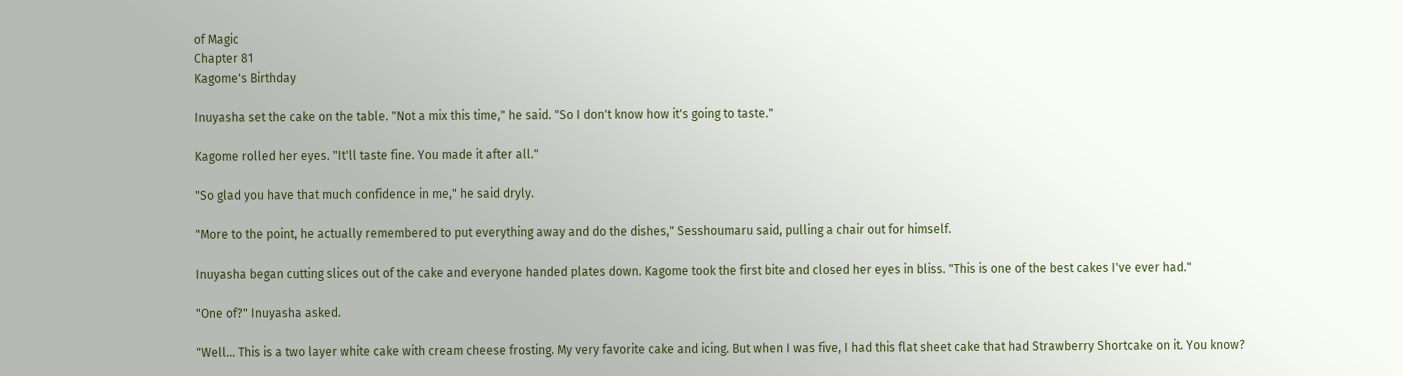of Magic
Chapter 81
Kagome's Birthday

Inuyasha set the cake on the table. "Not a mix this time," he said. "So I don't know how it's going to taste."

Kagome rolled her eyes. "It'll taste fine. You made it after all."

"So glad you have that much confidence in me," he said dryly.

"More to the point, he actually remembered to put everything away and do the dishes," Sesshoumaru said, pulling a chair out for himself.

Inuyasha began cutting slices out of the cake and everyone handed plates down. Kagome took the first bite and closed her eyes in bliss. "This is one of the best cakes I've ever had."

"One of?" Inuyasha asked.

"Well... This is a two layer white cake with cream cheese frosting. My very favorite cake and icing. But when I was five, I had this flat sheet cake that had Strawberry Shortcake on it. You know?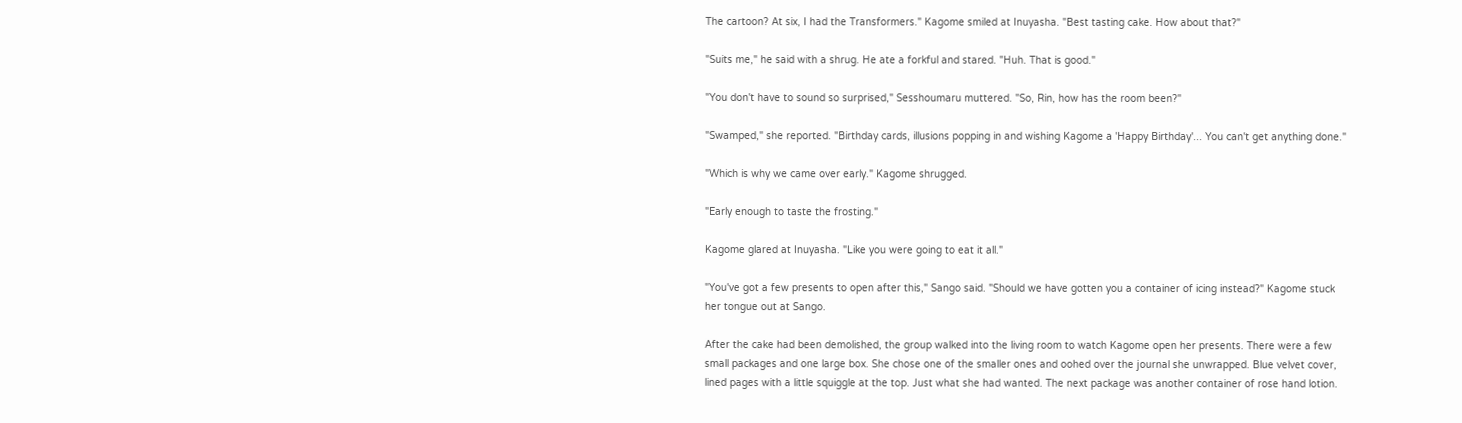The cartoon? At six, I had the Transformers." Kagome smiled at Inuyasha. "Best tasting cake. How about that?"

"Suits me," he said with a shrug. He ate a forkful and stared. "Huh. That is good."

"You don't have to sound so surprised," Sesshoumaru muttered. "So, Rin, how has the room been?"

"Swamped," she reported. "Birthday cards, illusions popping in and wishing Kagome a 'Happy Birthday'... You can't get anything done."

"Which is why we came over early." Kagome shrugged.

"Early enough to taste the frosting."

Kagome glared at Inuyasha. "Like you were going to eat it all."

"You've got a few presents to open after this," Sango said. "Should we have gotten you a container of icing instead?" Kagome stuck her tongue out at Sango.

After the cake had been demolished, the group walked into the living room to watch Kagome open her presents. There were a few small packages and one large box. She chose one of the smaller ones and oohed over the journal she unwrapped. Blue velvet cover, lined pages with a little squiggle at the top. Just what she had wanted. The next package was another container of rose hand lotion.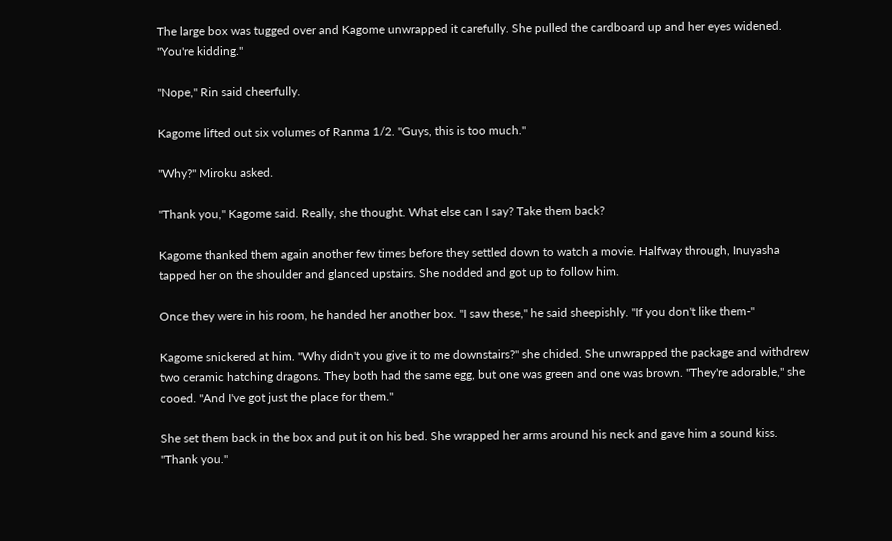The large box was tugged over and Kagome unwrapped it carefully. She pulled the cardboard up and her eyes widened. "You're kidding."

"Nope," Rin said cheerfully.

Kagome lifted out six volumes of Ranma 1/2. "Guys, this is too much."

"Why?" Miroku asked.

"Thank you," Kagome said. Really, she thought. What else can I say? Take them back?

Kagome thanked them again another few times before they settled down to watch a movie. Halfway through, Inuyasha tapped her on the shoulder and glanced upstairs. She nodded and got up to follow him.

Once they were in his room, he handed her another box. "I saw these," he said sheepishly. "If you don't like them-"

Kagome snickered at him. "Why didn't you give it to me downstairs?" she chided. She unwrapped the package and withdrew two ceramic hatching dragons. They both had the same egg, but one was green and one was brown. "They're adorable," she cooed. "And I've got just the place for them."

She set them back in the box and put it on his bed. She wrapped her arms around his neck and gave him a sound kiss. "Thank you."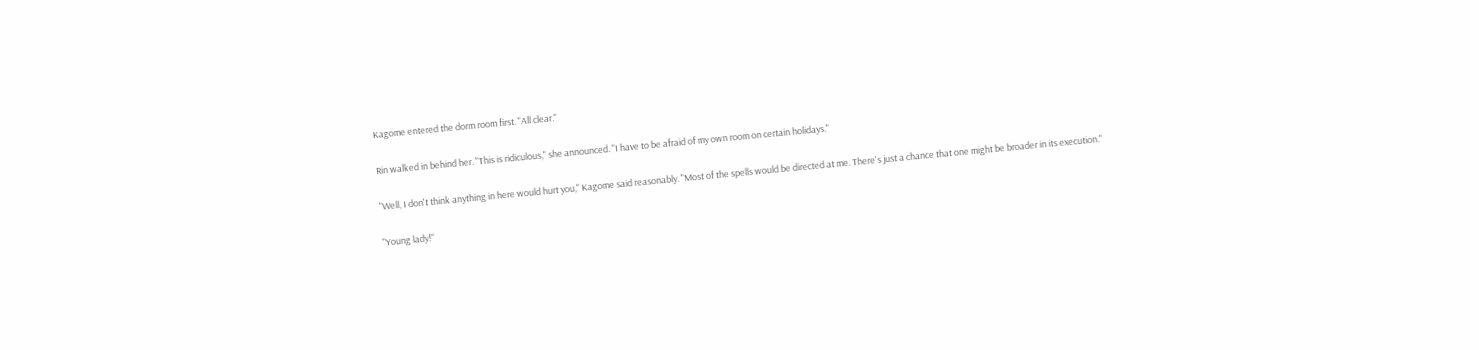Kagome entered the dorm room first. "All clear."

Rin walked in behind her. "This is ridiculous," she announced. "I have to be afraid of my own room on certain holidays."

"Well, I don't think anything in here would hurt you," Kagome said reasonably. "Most of the spells would be directed at me. There's just a chance that one might be broader in its execution."

"Young lady!"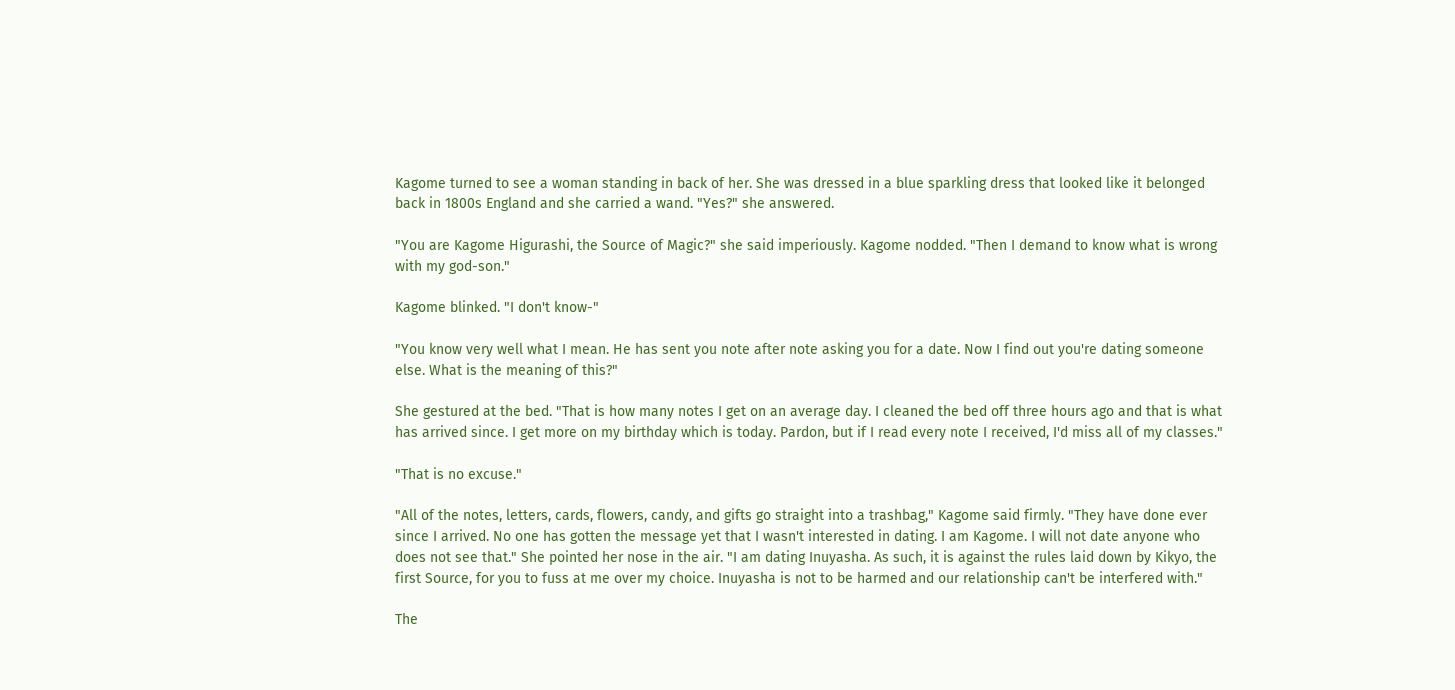Kagome turned to see a woman standing in back of her. She was dressed in a blue sparkling dress that looked like it belonged back in 1800s England and she carried a wand. "Yes?" she answered.

"You are Kagome Higurashi, the Source of Magic?" she said imperiously. Kagome nodded. "Then I demand to know what is wrong with my god-son."

Kagome blinked. "I don't know-"

"You know very well what I mean. He has sent you note after note asking you for a date. Now I find out you're dating someone else. What is the meaning of this?"

She gestured at the bed. "That is how many notes I get on an average day. I cleaned the bed off three hours ago and that is what has arrived since. I get more on my birthday which is today. Pardon, but if I read every note I received, I'd miss all of my classes."

"That is no excuse."

"All of the notes, letters, cards, flowers, candy, and gifts go straight into a trashbag," Kagome said firmly. "They have done ever since I arrived. No one has gotten the message yet that I wasn't interested in dating. I am Kagome. I will not date anyone who does not see that." She pointed her nose in the air. "I am dating Inuyasha. As such, it is against the rules laid down by Kikyo, the first Source, for you to fuss at me over my choice. Inuyasha is not to be harmed and our relationship can't be interfered with."

The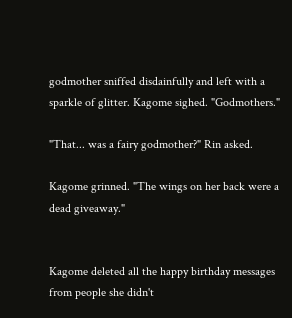godmother sniffed disdainfully and left with a sparkle of glitter. Kagome sighed. "Godmothers."

"That... was a fairy godmother?" Rin asked.

Kagome grinned. "The wings on her back were a dead giveaway."


Kagome deleted all the happy birthday messages from people she didn't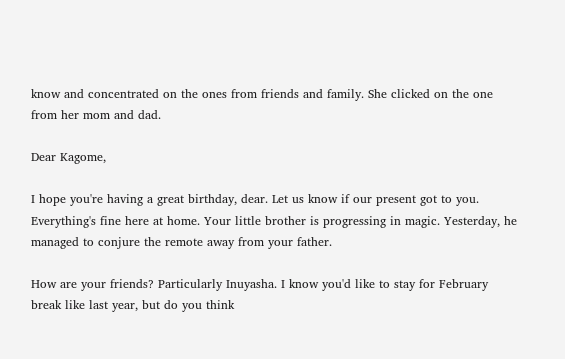know and concentrated on the ones from friends and family. She clicked on the one from her mom and dad.

Dear Kagome,

I hope you're having a great birthday, dear. Let us know if our present got to you. Everything's fine here at home. Your little brother is progressing in magic. Yesterday, he managed to conjure the remote away from your father.

How are your friends? Particularly Inuyasha. I know you'd like to stay for February break like last year, but do you think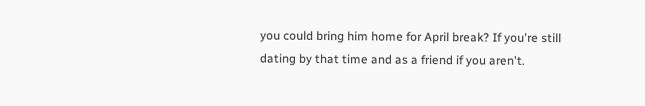you could bring him home for April break? If you're still dating by that time and as a friend if you aren't.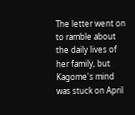The letter went on to ramble about the daily lives of her family, but Kagome's mind was stuck on April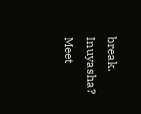break. Inuyasha? Meet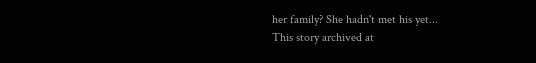her family? She hadn't met his yet...
This story archived at